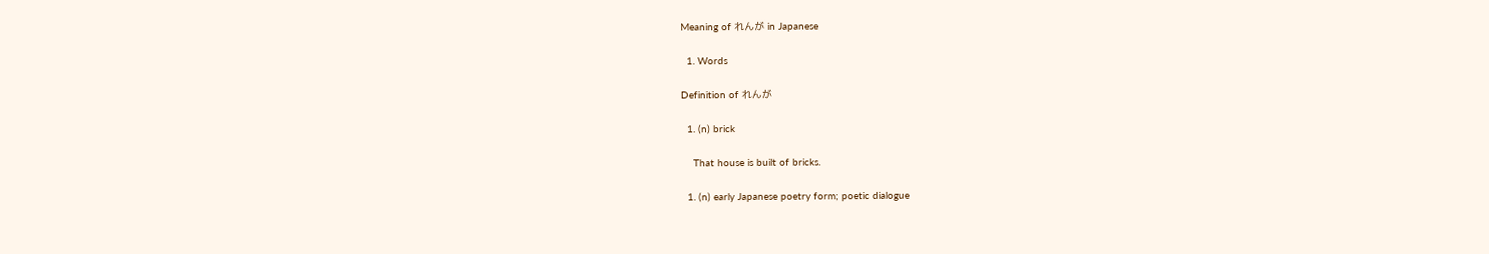Meaning of れんが in Japanese

  1. Words

Definition of れんが

  1. (n) brick

    That house is built of bricks.

  1. (n) early Japanese poetry form; poetic dialogue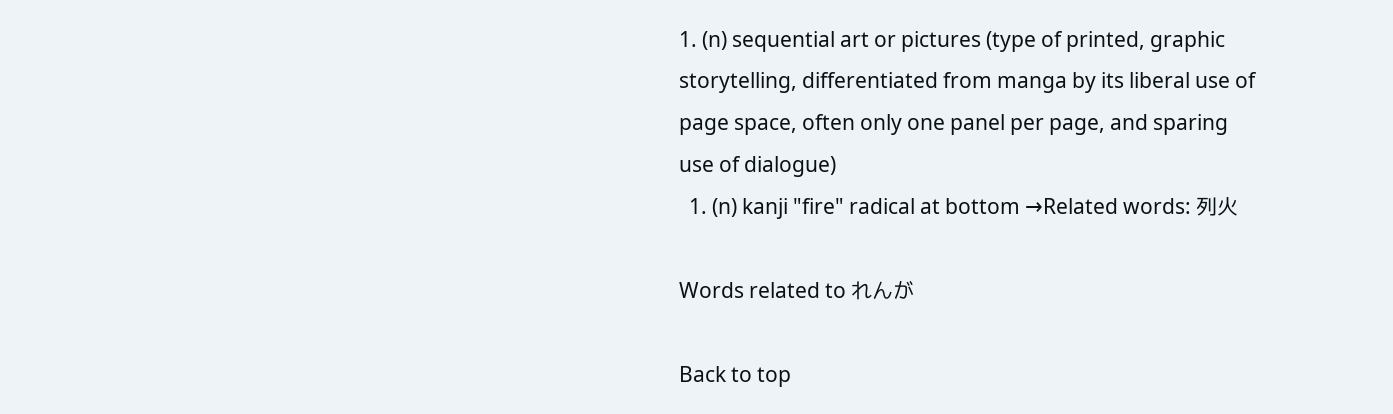1. (n) sequential art or pictures (type of printed, graphic storytelling, differentiated from manga by its liberal use of page space, often only one panel per page, and sparing use of dialogue)
  1. (n) kanji "fire" radical at bottom →Related words: 列火

Words related to れんが

Back to top